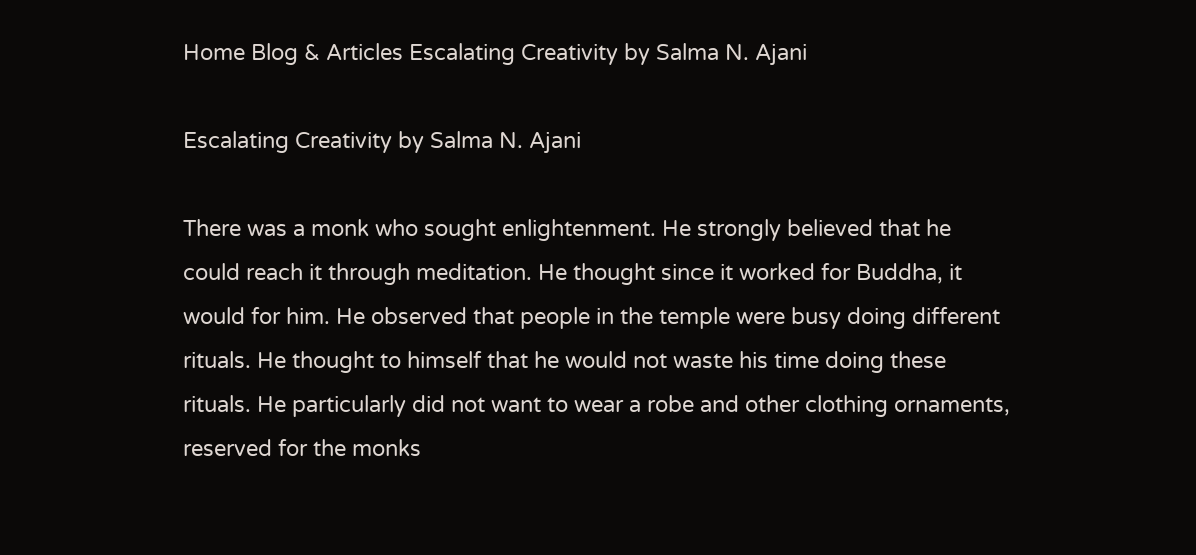Home Blog & Articles Escalating Creativity by Salma N. Ajani

Escalating Creativity by Salma N. Ajani

There was a monk who sought enlightenment. He strongly believed that he could reach it through meditation. He thought since it worked for Buddha, it would for him. He observed that people in the temple were busy doing different rituals. He thought to himself that he would not waste his time doing these rituals. He particularly did not want to wear a robe and other clothing ornaments, reserved for the monks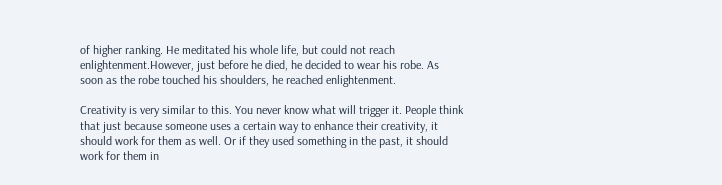of higher ranking. He meditated his whole life, but could not reach enlightenment.However, just before he died, he decided to wear his robe. As soon as the robe touched his shoulders, he reached enlightenment.

Creativity is very similar to this. You never know what will trigger it. People think that just because someone uses a certain way to enhance their creativity, it should work for them as well. Or if they used something in the past, it should work for them in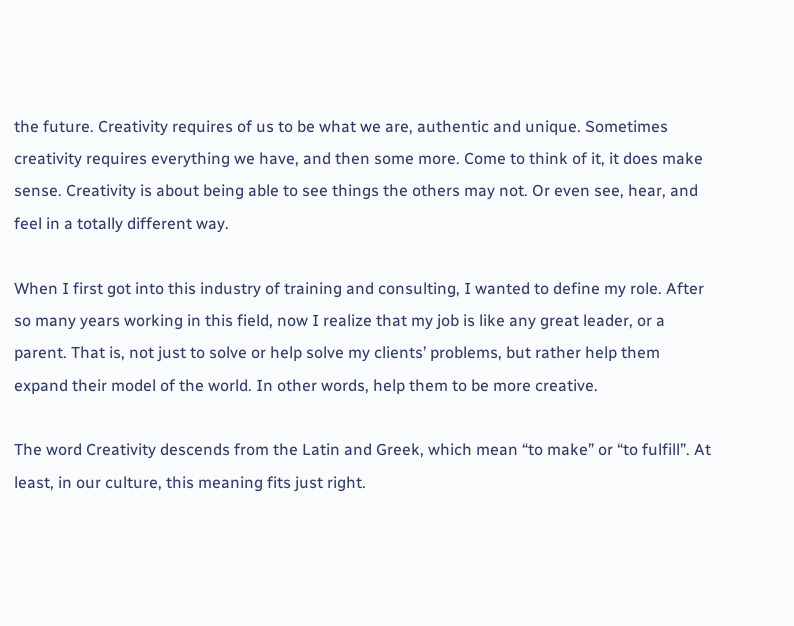the future. Creativity requires of us to be what we are, authentic and unique. Sometimes creativity requires everything we have, and then some more. Come to think of it, it does make sense. Creativity is about being able to see things the others may not. Or even see, hear, and feel in a totally different way.

When I first got into this industry of training and consulting, I wanted to define my role. After so many years working in this field, now I realize that my job is like any great leader, or a parent. That is, not just to solve or help solve my clients’ problems, but rather help them expand their model of the world. In other words, help them to be more creative.

The word Creativity descends from the Latin and Greek, which mean “to make” or “to fulfill”. At least, in our culture, this meaning fits just right.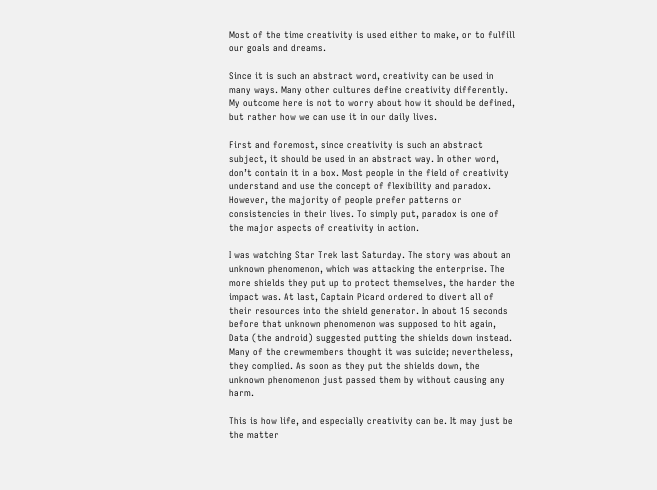Most of the time creativity is used either to make, or to fulfill our goals and dreams.

Since it is such an abstract word, creativity can be used in many ways. Many other cultures define creativity differently. My outcome here is not to worry about how it should be defined, but rather how we can use it in our daily lives.

First and foremost, since creativity is such an abstract subject, it should be used in an abstract way. In other word, don’t contain it in a box. Most people in the field of creativity understand and use the concept of flexibility and paradox. However, the majority of people prefer patterns or consistencies in their lives. To simply put, paradox is one of the major aspects of creativity in action.

I was watching Star Trek last Saturday. The story was about an unknown phenomenon, which was attacking the enterprise. The more shields they put up to protect themselves, the harder the impact was. At last, Captain Picard ordered to divert all of their resources into the shield generator. In about 15 seconds before that unknown phenomenon was supposed to hit again, Data (the android) suggested putting the shields down instead. Many of the crewmembers thought it was suicide; nevertheless, they complied. As soon as they put the shields down, the unknown phenomenon just passed them by without causing any harm.

This is how life, and especially creativity can be. It may just be the matter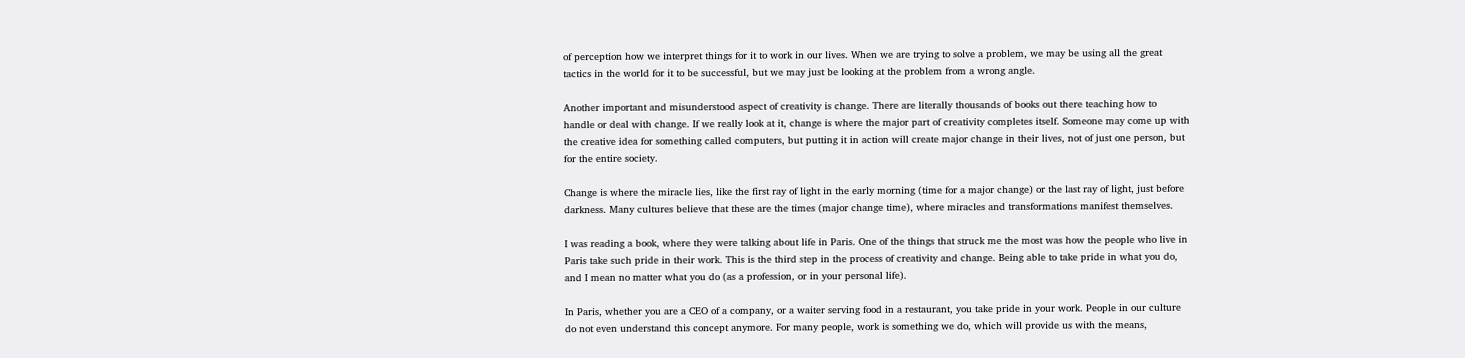of perception how we interpret things for it to work in our lives. When we are trying to solve a problem, we may be using all the great tactics in the world for it to be successful, but we may just be looking at the problem from a wrong angle.

Another important and misunderstood aspect of creativity is change. There are literally thousands of books out there teaching how to handle or deal with change. If we really look at it, change is where the major part of creativity completes itself. Someone may come up with the creative idea for something called computers, but putting it in action will create major change in their lives, not of just one person, but for the entire society.

Change is where the miracle lies, like the first ray of light in the early morning (time for a major change) or the last ray of light, just before darkness. Many cultures believe that these are the times (major change time), where miracles and transformations manifest themselves.

I was reading a book, where they were talking about life in Paris. One of the things that struck me the most was how the people who live in Paris take such pride in their work. This is the third step in the process of creativity and change. Being able to take pride in what you do, and I mean no matter what you do (as a profession, or in your personal life).

In Paris, whether you are a CEO of a company, or a waiter serving food in a restaurant, you take pride in your work. People in our culture do not even understand this concept anymore. For many people, work is something we do, which will provide us with the means,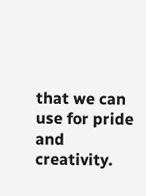that we can use for pride and creativity.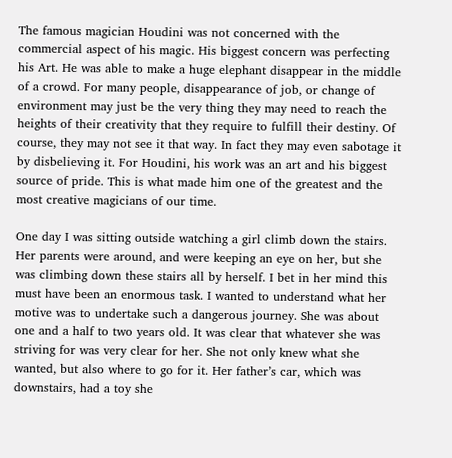The famous magician Houdini was not concerned with the commercial aspect of his magic. His biggest concern was perfecting his Art. He was able to make a huge elephant disappear in the middle of a crowd. For many people, disappearance of job, or change of environment may just be the very thing they may need to reach the heights of their creativity that they require to fulfill their destiny. Of course, they may not see it that way. In fact they may even sabotage it by disbelieving it. For Houdini, his work was an art and his biggest source of pride. This is what made him one of the greatest and the most creative magicians of our time.

One day I was sitting outside watching a girl climb down the stairs. Her parents were around, and were keeping an eye on her, but she was climbing down these stairs all by herself. I bet in her mind this must have been an enormous task. I wanted to understand what her motive was to undertake such a dangerous journey. She was about one and a half to two years old. It was clear that whatever she was striving for was very clear for her. She not only knew what she wanted, but also where to go for it. Her father’s car, which was downstairs, had a toy she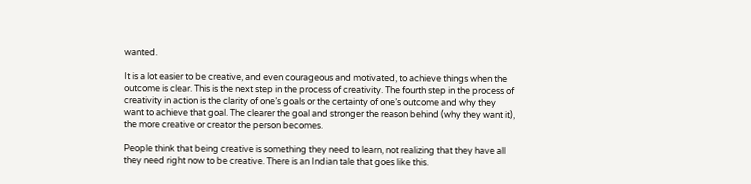wanted.

It is a lot easier to be creative, and even courageous and motivated, to achieve things when the outcome is clear. This is the next step in the process of creativity. The fourth step in the process of creativity in action is the clarity of one’s goals or the certainty of one’s outcome and why they want to achieve that goal. The clearer the goal and stronger the reason behind (why they want it), the more creative or creator the person becomes.

People think that being creative is something they need to learn, not realizing that they have all they need right now to be creative. There is an Indian tale that goes like this.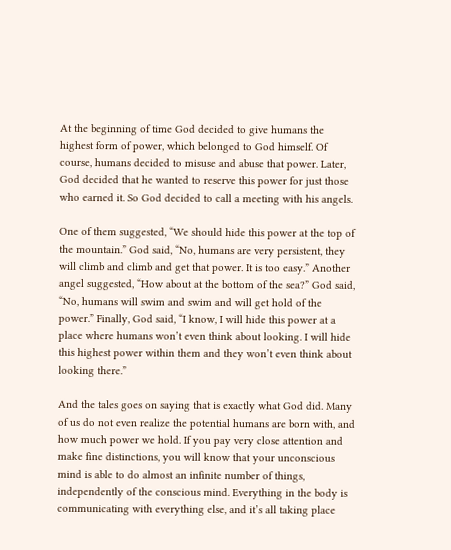At the beginning of time God decided to give humans the highest form of power, which belonged to God himself. Of course, humans decided to misuse and abuse that power. Later, God decided that he wanted to reserve this power for just those who earned it. So God decided to call a meeting with his angels.

One of them suggested, “We should hide this power at the top of the mountain.” God said, “No, humans are very persistent, they will climb and climb and get that power. It is too easy.” Another angel suggested, “How about at the bottom of the sea?” God said, “No, humans will swim and swim and will get hold of the power.” Finally, God said, “I know, I will hide this power at a place where humans won’t even think about looking. I will hide this highest power within them and they won’t even think about looking there.”

And the tales goes on saying that is exactly what God did. Many of us do not even realize the potential humans are born with, and how much power we hold. If you pay very close attention and make fine distinctions, you will know that your unconscious mind is able to do almost an infinite number of things, independently of the conscious mind. Everything in the body is communicating with everything else, and it’s all taking place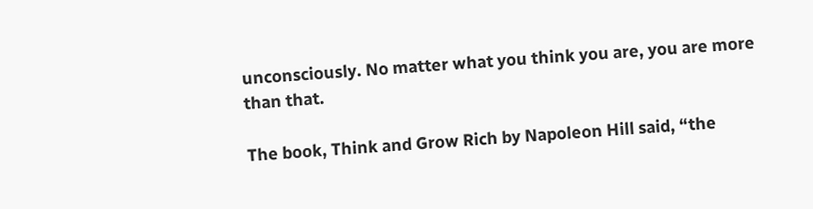unconsciously. No matter what you think you are, you are more than that.

The book, Think and Grow Rich by Napoleon Hill said, “the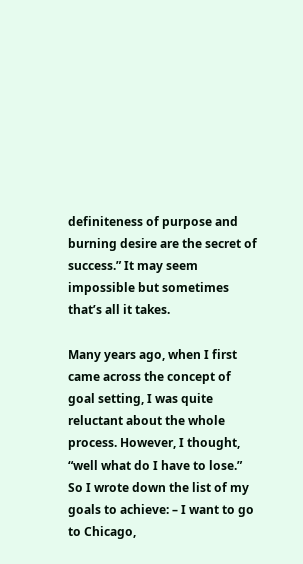definiteness of purpose and burning desire are the secret of success.” It may seem impossible but sometimes that’s all it takes.

Many years ago, when I first came across the concept of goal setting, I was quite reluctant about the whole process. However, I thought, “well what do I have to lose.” So I wrote down the list of my goals to achieve: – I want to go to Chicago,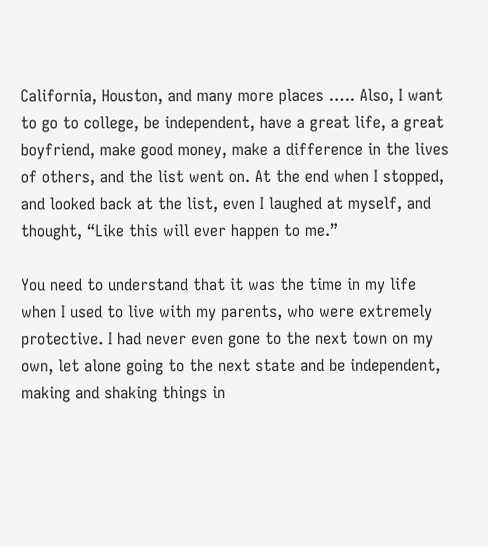California, Houston, and many more places ….. Also, I want to go to college, be independent, have a great life, a great boyfriend, make good money, make a difference in the lives of others, and the list went on. At the end when I stopped, and looked back at the list, even I laughed at myself, and thought, “Like this will ever happen to me.”

You need to understand that it was the time in my life when I used to live with my parents, who were extremely protective. I had never even gone to the next town on my own, let alone going to the next state and be independent, making and shaking things in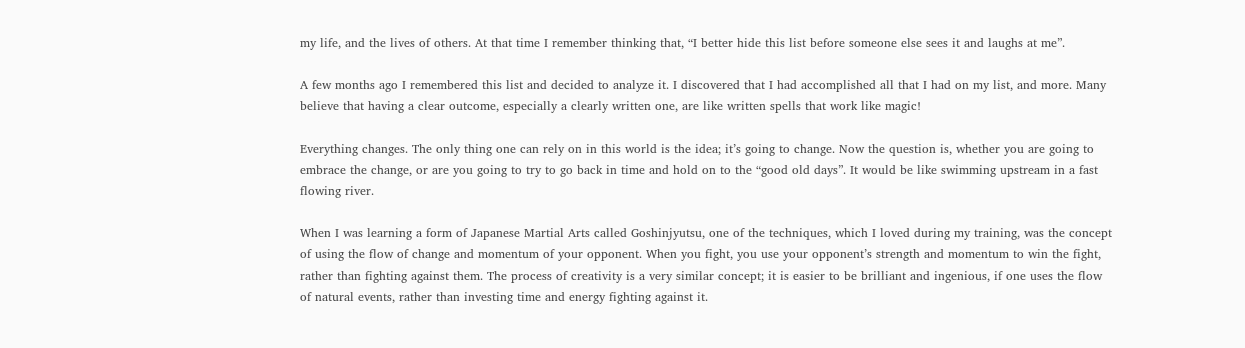my life, and the lives of others. At that time I remember thinking that, “I better hide this list before someone else sees it and laughs at me”.

A few months ago I remembered this list and decided to analyze it. I discovered that I had accomplished all that I had on my list, and more. Many believe that having a clear outcome, especially a clearly written one, are like written spells that work like magic!

Everything changes. The only thing one can rely on in this world is the idea; it’s going to change. Now the question is, whether you are going to embrace the change, or are you going to try to go back in time and hold on to the “good old days”. It would be like swimming upstream in a fast flowing river.

When I was learning a form of Japanese Martial Arts called Goshinjyutsu, one of the techniques, which I loved during my training, was the concept of using the flow of change and momentum of your opponent. When you fight, you use your opponent’s strength and momentum to win the fight, rather than fighting against them. The process of creativity is a very similar concept; it is easier to be brilliant and ingenious, if one uses the flow of natural events, rather than investing time and energy fighting against it.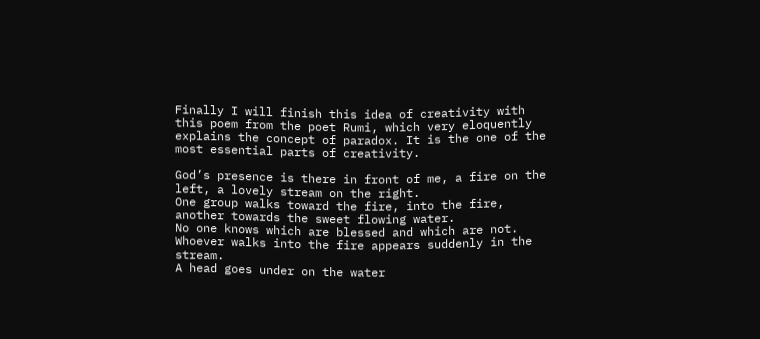Finally I will finish this idea of creativity with this poem from the poet Rumi, which very eloquently explains the concept of paradox. It is the one of the most essential parts of creativity.

God’s presence is there in front of me, a fire on the left, a lovely stream on the right.
One group walks toward the fire, into the fire, another towards the sweet flowing water.
No one knows which are blessed and which are not.
Whoever walks into the fire appears suddenly in the stream.
A head goes under on the water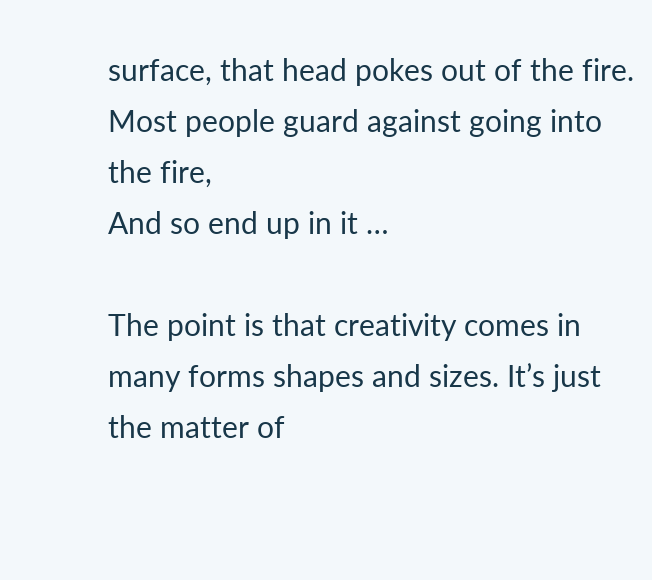surface, that head pokes out of the fire.
Most people guard against going into the fire,
And so end up in it …

The point is that creativity comes in many forms shapes and sizes. It’s just the matter of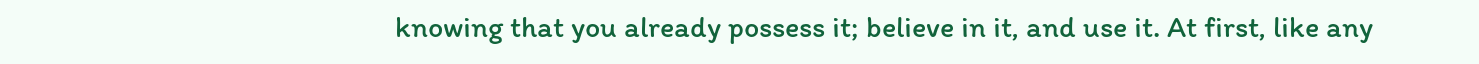knowing that you already possess it; believe in it, and use it. At first, like any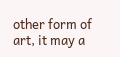other form of art, it may a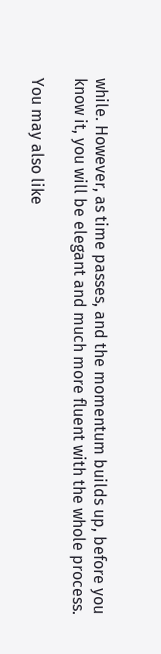while. However, as time passes, and the momentum builds up, before you know it, you will be elegant and much more fluent with the whole process.

You may also like